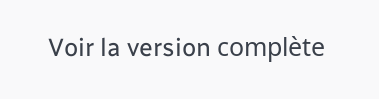Voir la version complète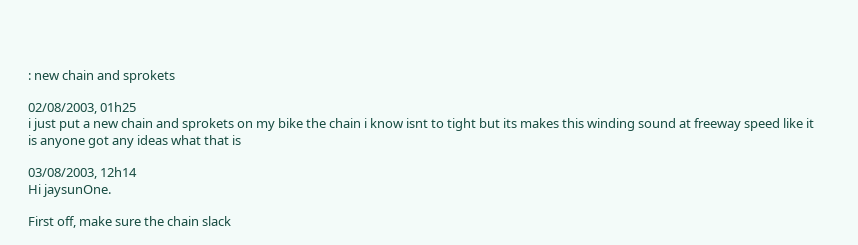: new chain and sprokets

02/08/2003, 01h25
i just put a new chain and sprokets on my bike the chain i know isnt to tight but its makes this winding sound at freeway speed like it is anyone got any ideas what that is

03/08/2003, 12h14
Hi jaysunOne.

First off, make sure the chain slack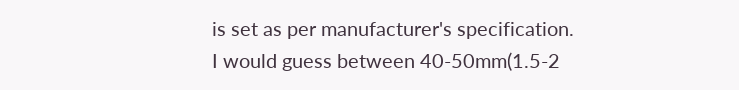is set as per manufacturer's specification.
I would guess between 40-50mm(1.5-2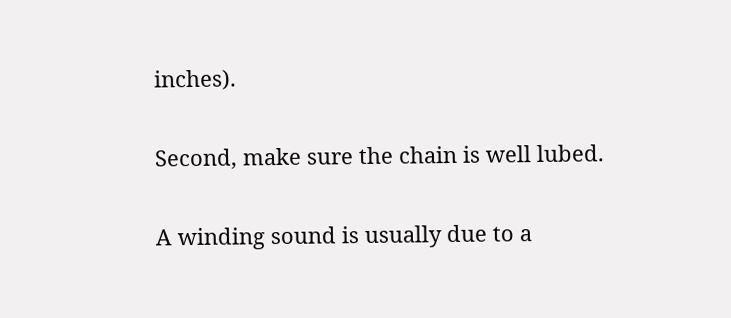inches).

Second, make sure the chain is well lubed.

A winding sound is usually due to a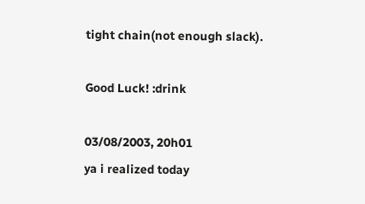tight chain(not enough slack).

Good Luck! :drink

03/08/2003, 20h01
ya i realized today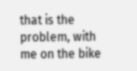that is the problem, with me on the bike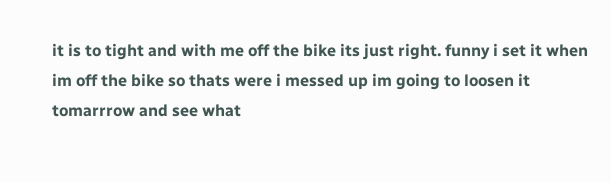it is to tight and with me off the bike its just right. funny i set it when im off the bike so thats were i messed up im going to loosen it tomarrrow and see what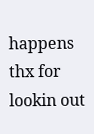happens thx for lookin out